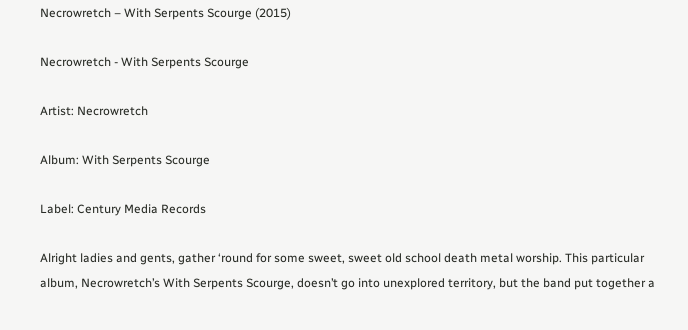Necrowretch – With Serpents Scourge (2015)

Necrowretch - With Serpents Scourge

Artist: Necrowretch

Album: With Serpents Scourge

Label: Century Media Records

Alright ladies and gents, gather ‘round for some sweet, sweet old school death metal worship. This particular album, Necrowretch’s With Serpents Scourge, doesn’t go into unexplored territory, but the band put together a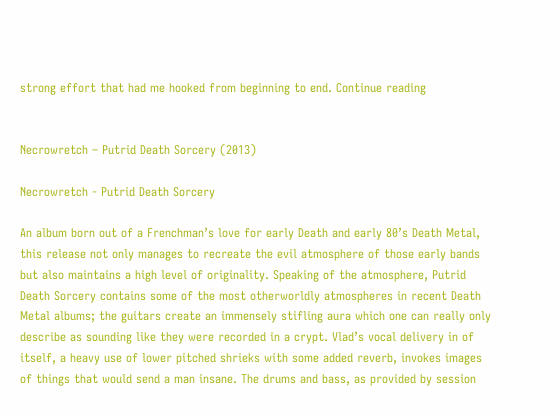strong effort that had me hooked from beginning to end. Continue reading


Necrowretch – Putrid Death Sorcery (2013)

Necrowretch - Putrid Death Sorcery

An album born out of a Frenchman’s love for early Death and early 80’s Death Metal, this release not only manages to recreate the evil atmosphere of those early bands but also maintains a high level of originality. Speaking of the atmosphere, Putrid Death Sorcery contains some of the most otherworldly atmospheres in recent Death Metal albums; the guitars create an immensely stifling aura which one can really only describe as sounding like they were recorded in a crypt. Vlad’s vocal delivery in of itself, a heavy use of lower pitched shrieks with some added reverb, invokes images of things that would send a man insane. The drums and bass, as provided by session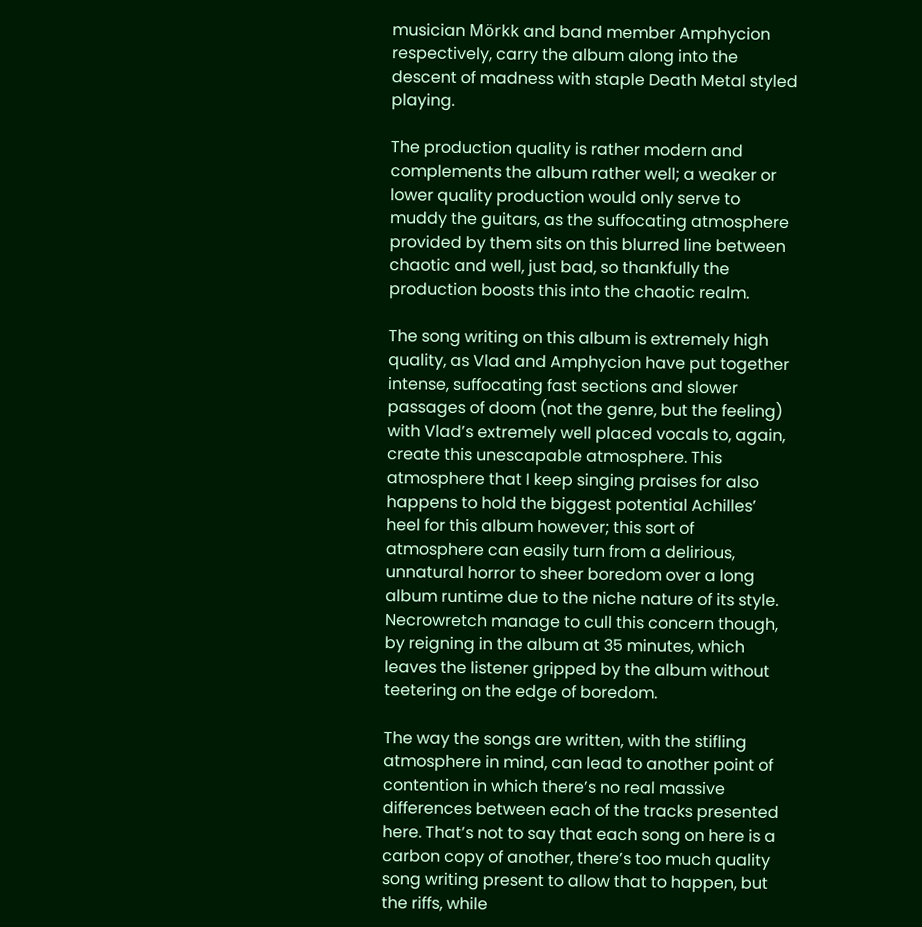musician Mörkk and band member Amphycion respectively, carry the album along into the descent of madness with staple Death Metal styled playing.

The production quality is rather modern and complements the album rather well; a weaker or lower quality production would only serve to muddy the guitars, as the suffocating atmosphere provided by them sits on this blurred line between chaotic and well, just bad, so thankfully the production boosts this into the chaotic realm.

The song writing on this album is extremely high quality, as Vlad and Amphycion have put together intense, suffocating fast sections and slower passages of doom (not the genre, but the feeling) with Vlad’s extremely well placed vocals to, again, create this unescapable atmosphere. This atmosphere that I keep singing praises for also happens to hold the biggest potential Achilles’ heel for this album however; this sort of atmosphere can easily turn from a delirious, unnatural horror to sheer boredom over a long album runtime due to the niche nature of its style. Necrowretch manage to cull this concern though, by reigning in the album at 35 minutes, which leaves the listener gripped by the album without teetering on the edge of boredom.

The way the songs are written, with the stifling atmosphere in mind, can lead to another point of contention in which there’s no real massive differences between each of the tracks presented here. That’s not to say that each song on here is a carbon copy of another, there’s too much quality song writing present to allow that to happen, but the riffs, while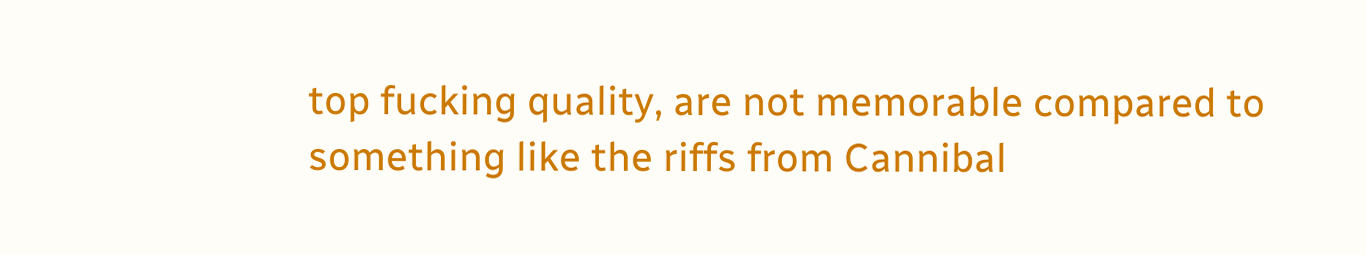top fucking quality, are not memorable compared to something like the riffs from Cannibal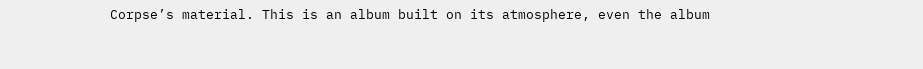Corpse’s material. This is an album built on its atmosphere, even the album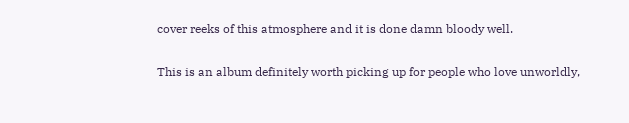cover reeks of this atmosphere and it is done damn bloody well.

This is an album definitely worth picking up for people who love unworldly,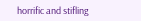horrific and stifling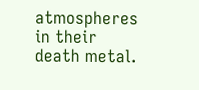atmospheres in their death metal.